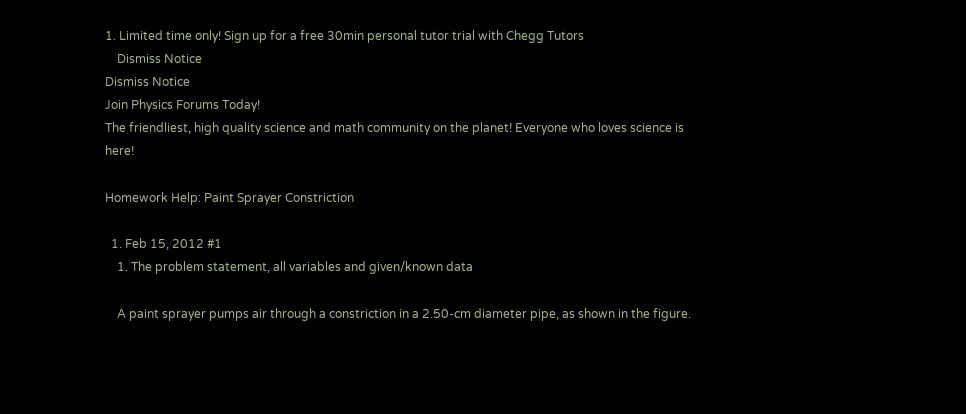1. Limited time only! Sign up for a free 30min personal tutor trial with Chegg Tutors
    Dismiss Notice
Dismiss Notice
Join Physics Forums Today!
The friendliest, high quality science and math community on the planet! Everyone who loves science is here!

Homework Help: Paint Sprayer Constriction

  1. Feb 15, 2012 #1
    1. The problem statement, all variables and given/known data

    A paint sprayer pumps air through a constriction in a 2.50-cm diameter pipe, as shown in the figure.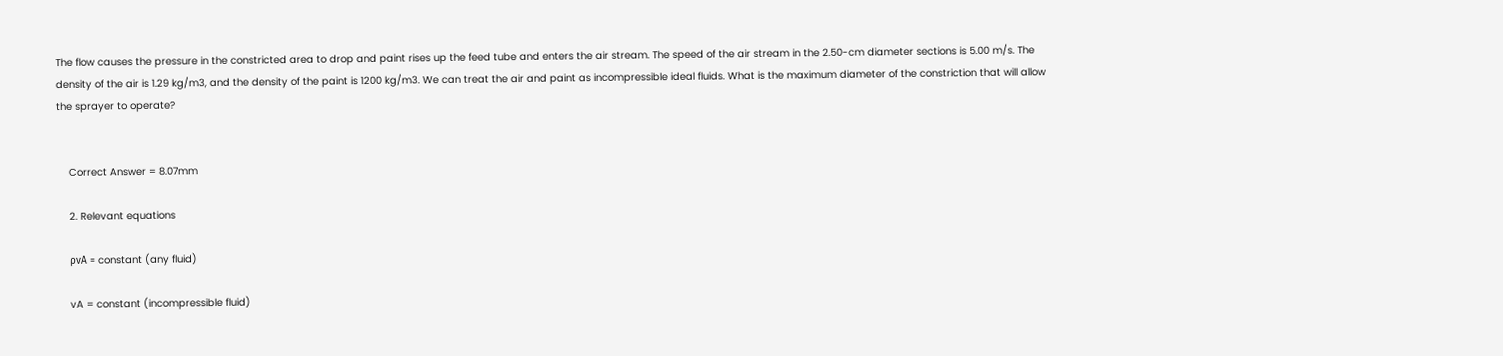The flow causes the pressure in the constricted area to drop and paint rises up the feed tube and enters the air stream. The speed of the air stream in the 2.50-cm diameter sections is 5.00 m/s. The density of the air is 1.29 kg/m3, and the density of the paint is 1200 kg/m3. We can treat the air and paint as incompressible ideal fluids. What is the maximum diameter of the constriction that will allow the sprayer to operate?


    Correct Answer = 8.07mm

    2. Relevant equations

    ρvA = constant (any fluid)

    vA = constant (incompressible fluid)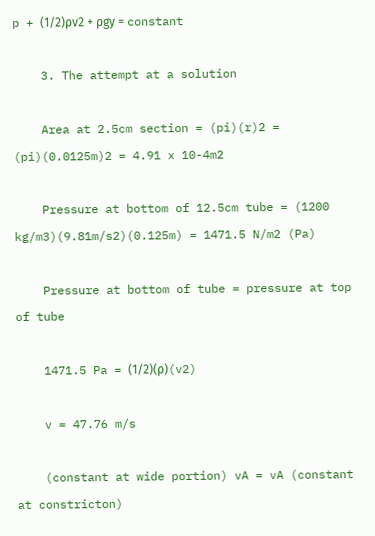p + (1/2)ρv2 + ρgy = constant

    3. The attempt at a solution

    Area at 2.5cm section = (pi)(r)2 = (pi)(0.0125m)2 = 4.91 x 10-4m2

    Pressure at bottom of 12.5cm tube = (1200 kg/m3)(9.81m/s2)(0.125m) = 1471.5 N/m2 (Pa)

    Pressure at bottom of tube = pressure at top of tube

    1471.5 Pa = (1/2)(ρ)(v2)

    v = 47.76 m/s

    (constant at wide portion) vA = vA (constant at constricton)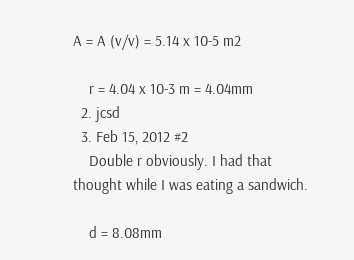A = A (v/v) = 5.14 x 10-5 m2

    r = 4.04 x 10-3 m = 4.04mm
  2. jcsd
  3. Feb 15, 2012 #2
    Double r obviously. I had that thought while I was eating a sandwich.

    d = 8.08mm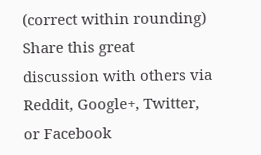(correct within rounding)
Share this great discussion with others via Reddit, Google+, Twitter, or Facebook